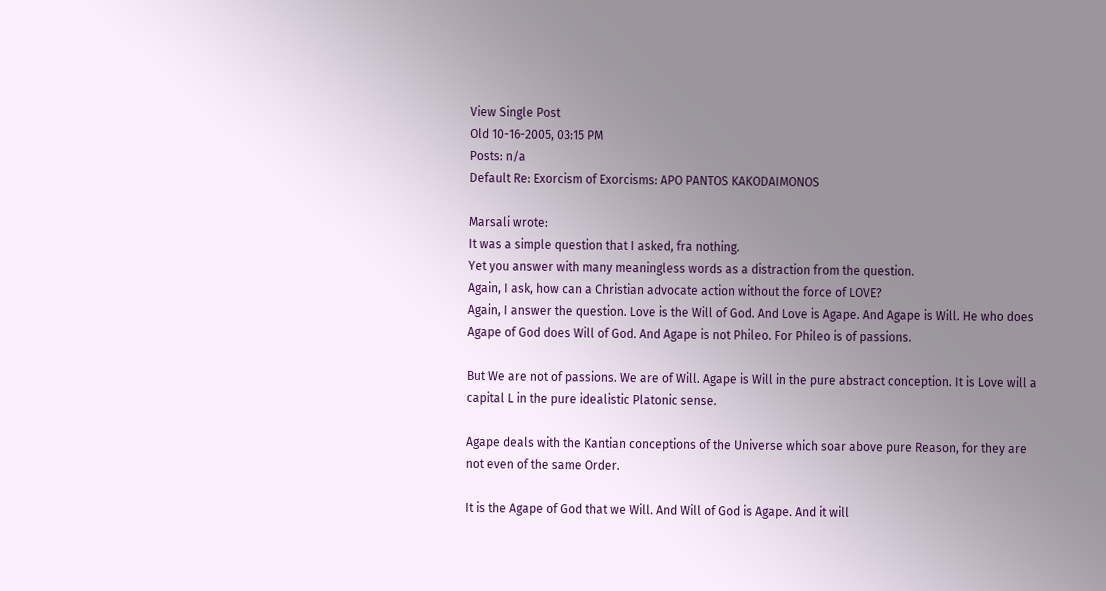View Single Post
Old 10-16-2005, 03:15 PM
Posts: n/a
Default Re: Exorcism of Exorcisms: APO PANTOS KAKODAIMONOS

Marsali wrote:
It was a simple question that I asked, fra nothing.
Yet you answer with many meaningless words as a distraction from the question.
Again, I ask, how can a Christian advocate action without the force of LOVE?
Again, I answer the question. Love is the Will of God. And Love is Agape. And Agape is Will. He who does Agape of God does Will of God. And Agape is not Phileo. For Phileo is of passions.

But We are not of passions. We are of Will. Agape is Will in the pure abstract conception. It is Love will a capital L in the pure idealistic Platonic sense.

Agape deals with the Kantian conceptions of the Universe which soar above pure Reason, for they are not even of the same Order.

It is the Agape of God that we Will. And Will of God is Agape. And it will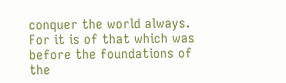conquer the world always. For it is of that which was before the foundations of the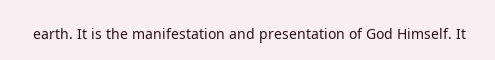earth. It is the manifestation and presentation of God Himself. It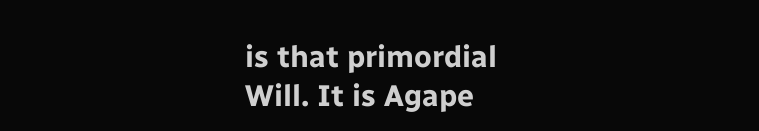is that primordial Will. It is Agape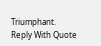Triumphant.
Reply With Quote